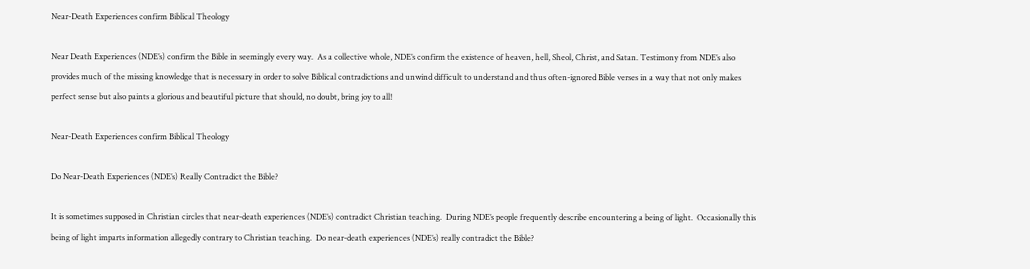Near-Death Experiences confirm Biblical Theology

Near Death Experiences (NDE’s) confirm the Bible in seemingly every way.  As a collective whole, NDE’s confirm the existence of heaven, hell, Sheol, Christ, and Satan. Testimony from NDE’s also provides much of the missing knowledge that is necessary in order to solve Biblical contradictions and unwind difficult to understand and thus often-ignored Bible verses in a way that not only makes perfect sense but also paints a glorious and beautiful picture that should, no doubt, bring joy to all!

Near-Death Experiences confirm Biblical Theology

Do Near-Death Experiences (NDE’s) Really Contradict the Bible?

It is sometimes supposed in Christian circles that near-death experiences (NDE’s) contradict Christian teaching.  During NDE’s people frequently describe encountering a being of light.  Occasionally this being of light imparts information allegedly contrary to Christian teaching.  Do near-death experiences (NDE’s) really contradict the Bible?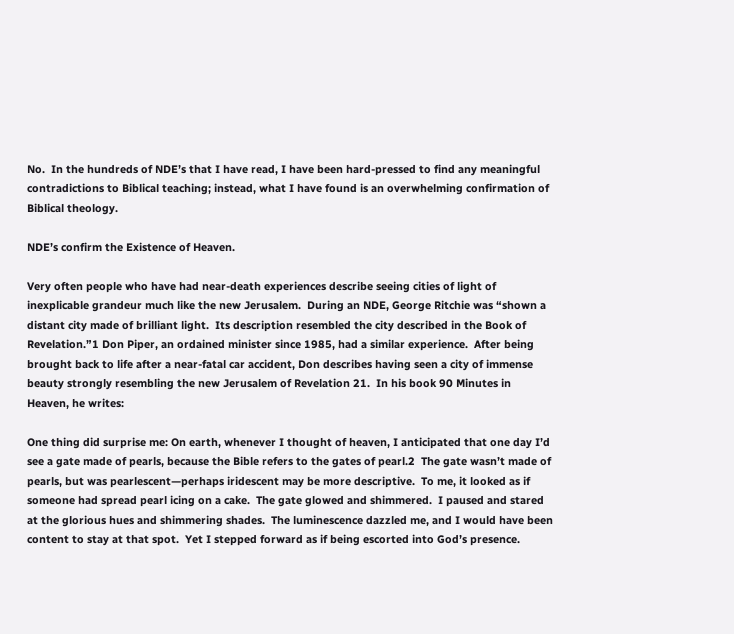No.  In the hundreds of NDE’s that I have read, I have been hard-pressed to find any meaningful contradictions to Biblical teaching; instead, what I have found is an overwhelming confirmation of Biblical theology.

NDE’s confirm the Existence of Heaven.

Very often people who have had near-death experiences describe seeing cities of light of inexplicable grandeur much like the new Jerusalem.  During an NDE, George Ritchie was “shown a distant city made of brilliant light.  Its description resembled the city described in the Book of Revelation.”1 Don Piper, an ordained minister since 1985, had a similar experience.  After being brought back to life after a near-fatal car accident, Don describes having seen a city of immense beauty strongly resembling the new Jerusalem of Revelation 21.  In his book 90 Minutes in Heaven, he writes:

One thing did surprise me: On earth, whenever I thought of heaven, I anticipated that one day I’d see a gate made of pearls, because the Bible refers to the gates of pearl.2  The gate wasn’t made of pearls, but was pearlescent—perhaps iridescent may be more descriptive.  To me, it looked as if someone had spread pearl icing on a cake.  The gate glowed and shimmered.  I paused and stared at the glorious hues and shimmering shades.  The luminescence dazzled me, and I would have been content to stay at that spot.  Yet I stepped forward as if being escorted into God’s presence.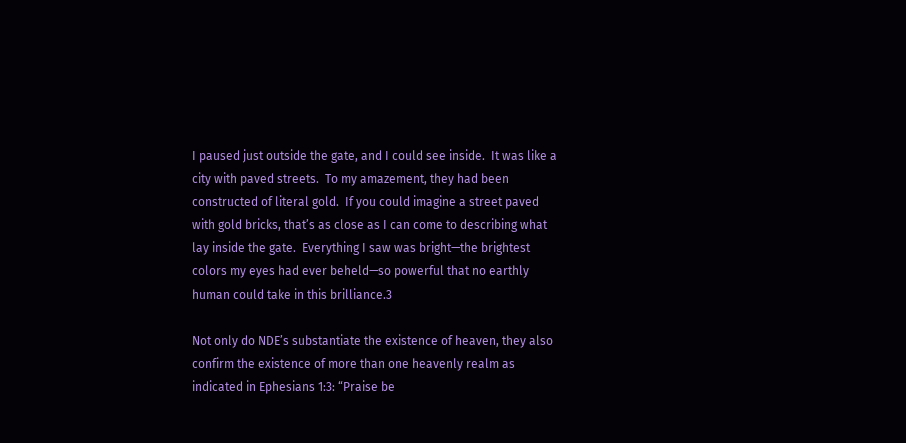I paused just outside the gate, and I could see inside.  It was like a city with paved streets.  To my amazement, they had been constructed of literal gold.  If you could imagine a street paved with gold bricks, that’s as close as I can come to describing what lay inside the gate.  Everything I saw was bright—the brightest colors my eyes had ever beheld—so powerful that no earthly human could take in this brilliance.3

Not only do NDE’s substantiate the existence of heaven, they also confirm the existence of more than one heavenly realm as indicated in Ephesians 1:3: “Praise be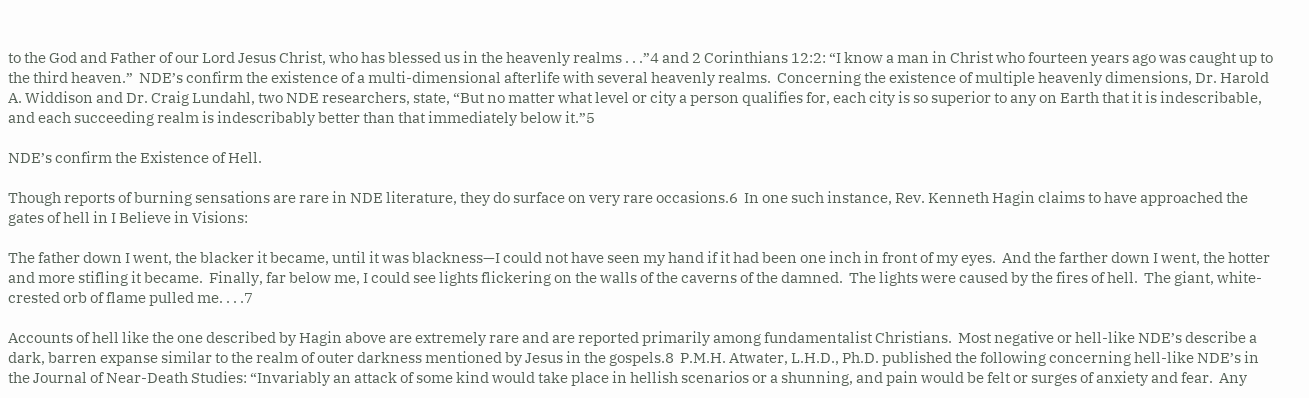to the God and Father of our Lord Jesus Christ, who has blessed us in the heavenly realms . . .”4 and 2 Corinthians 12:2: “I know a man in Christ who fourteen years ago was caught up to the third heaven.”  NDE’s confirm the existence of a multi-dimensional afterlife with several heavenly realms.  Concerning the existence of multiple heavenly dimensions, Dr. Harold A. Widdison and Dr. Craig Lundahl, two NDE researchers, state, “But no matter what level or city a person qualifies for, each city is so superior to any on Earth that it is indescribable, and each succeeding realm is indescribably better than that immediately below it.”5

NDE’s confirm the Existence of Hell.

Though reports of burning sensations are rare in NDE literature, they do surface on very rare occasions.6  In one such instance, Rev. Kenneth Hagin claims to have approached the gates of hell in I Believe in Visions:

The father down I went, the blacker it became, until it was blackness—I could not have seen my hand if it had been one inch in front of my eyes.  And the farther down I went, the hotter and more stifling it became.  Finally, far below me, I could see lights flickering on the walls of the caverns of the damned.  The lights were caused by the fires of hell.  The giant, white-crested orb of flame pulled me. . . .7

Accounts of hell like the one described by Hagin above are extremely rare and are reported primarily among fundamentalist Christians.  Most negative or hell-like NDE’s describe a dark, barren expanse similar to the realm of outer darkness mentioned by Jesus in the gospels.8  P.M.H. Atwater, L.H.D., Ph.D. published the following concerning hell-like NDE’s in the Journal of Near-Death Studies: “Invariably an attack of some kind would take place in hellish scenarios or a shunning, and pain would be felt or surges of anxiety and fear.  Any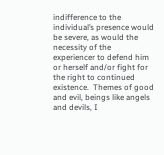indifference to the individual’s presence would be severe, as would the necessity of the experiencer to defend him or herself and/or fight for the right to continued existence.  Themes of good and evil, beings like angels and devils, I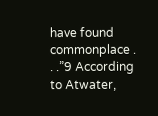have found commonplace . . .”9 According to Atwater,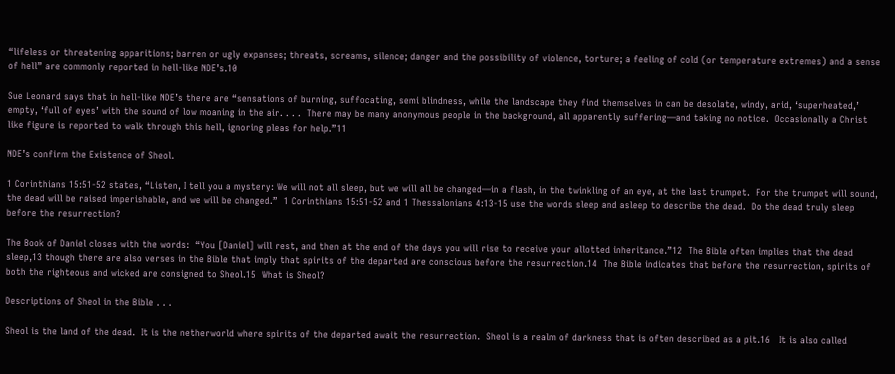“lifeless or threatening apparitions; barren or ugly expanses; threats, screams, silence; danger and the possibility of violence, torture; a feeling of cold (or temperature extremes) and a sense of hell” are commonly reported in hell-like NDE’s.10

Sue Leonard says that in hell-like NDE’s there are “sensations of burning, suffocating, semi blindness, while the landscape they find themselves in can be desolate, windy, arid, ‘superheated,’ empty, ‘full of eyes’ with the sound of low moaning in the air. . . .  There may be many anonymous people in the background, all apparently suffering—and taking no notice.  Occasionally a Christ like figure is reported to walk through this hell, ignoring pleas for help.”11

NDE’s confirm the Existence of Sheol.

1 Corinthians 15:51-52 states, “Listen, I tell you a mystery: We will not all sleep, but we will all be changed—in a flash, in the twinkling of an eye, at the last trumpet.  For the trumpet will sound, the dead will be raised imperishable, and we will be changed.”  1 Corinthians 15:51-52 and 1 Thessalonians 4:13-15 use the words sleep and asleep to describe the dead.  Do the dead truly sleep before the resurrection?

The Book of Daniel closes with the words:  “You [Daniel] will rest, and then at the end of the days you will rise to receive your allotted inheritance.”12  The Bible often implies that the dead sleep,13 though there are also verses in the Bible that imply that spirits of the departed are conscious before the resurrection.14  The Bible indicates that before the resurrection, spirits of both the righteous and wicked are consigned to Sheol.15  What is Sheol?

Descriptions of Sheol in the Bible . . .

Sheol is the land of the dead.  It is the netherworld where spirits of the departed await the resurrection.  Sheol is a realm of darkness that is often described as a pit.16   It is also called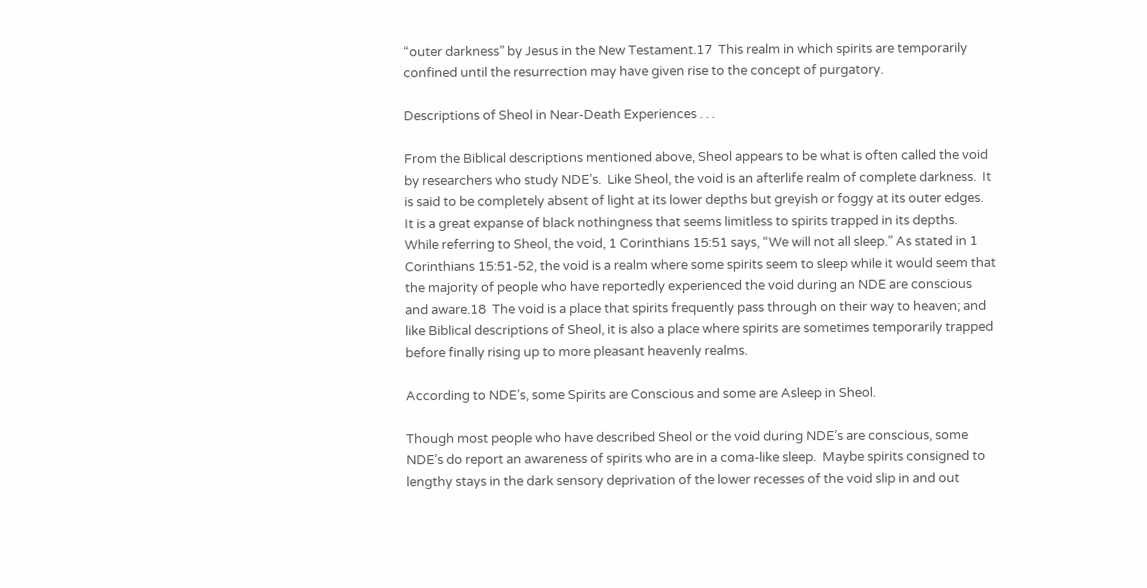“outer darkness” by Jesus in the New Testament.17  This realm in which spirits are temporarily confined until the resurrection may have given rise to the concept of purgatory.

Descriptions of Sheol in Near-Death Experiences . . .

From the Biblical descriptions mentioned above, Sheol appears to be what is often called the void by researchers who study NDE’s.  Like Sheol, the void is an afterlife realm of complete darkness.  It is said to be completely absent of light at its lower depths but greyish or foggy at its outer edges.  It is a great expanse of black nothingness that seems limitless to spirits trapped in its depths.  While referring to Sheol, the void, 1 Corinthians 15:51 says, “We will not all sleep.” As stated in 1 Corinthians 15:51-52, the void is a realm where some spirits seem to sleep while it would seem that the majority of people who have reportedly experienced the void during an NDE are conscious and aware.18  The void is a place that spirits frequently pass through on their way to heaven; and like Biblical descriptions of Sheol, it is also a place where spirits are sometimes temporarily trapped before finally rising up to more pleasant heavenly realms.

According to NDE’s, some Spirits are Conscious and some are Asleep in Sheol.

Though most people who have described Sheol or the void during NDE’s are conscious, some NDE’s do report an awareness of spirits who are in a coma-like sleep.  Maybe spirits consigned to lengthy stays in the dark sensory deprivation of the lower recesses of the void slip in and out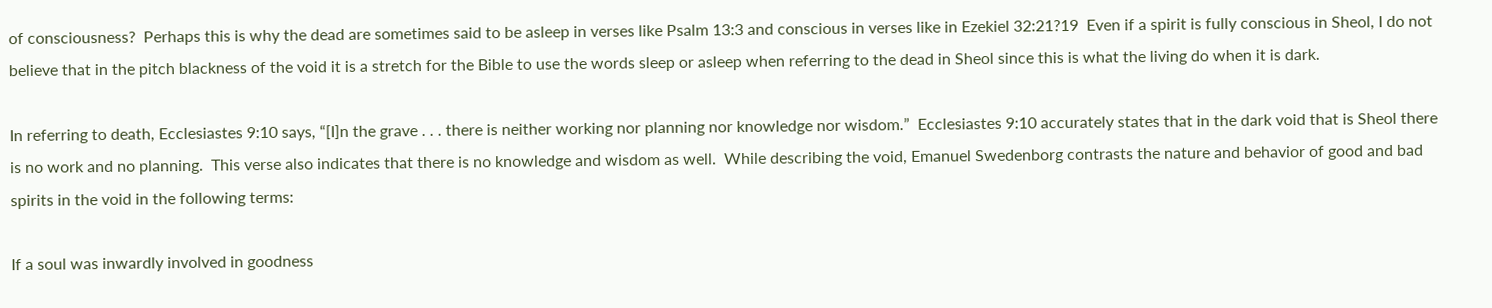of consciousness?  Perhaps this is why the dead are sometimes said to be asleep in verses like Psalm 13:3 and conscious in verses like in Ezekiel 32:21?19  Even if a spirit is fully conscious in Sheol, I do not believe that in the pitch blackness of the void it is a stretch for the Bible to use the words sleep or asleep when referring to the dead in Sheol since this is what the living do when it is dark.

In referring to death, Ecclesiastes 9:10 says, “[I]n the grave . . . there is neither working nor planning nor knowledge nor wisdom.”  Ecclesiastes 9:10 accurately states that in the dark void that is Sheol there is no work and no planning.  This verse also indicates that there is no knowledge and wisdom as well.  While describing the void, Emanuel Swedenborg contrasts the nature and behavior of good and bad spirits in the void in the following terms:

If a soul was inwardly involved in goodness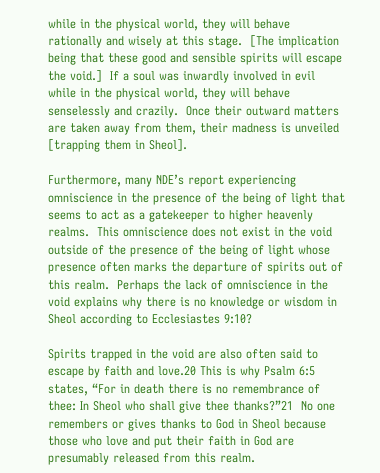while in the physical world, they will behave rationally and wisely at this stage.  [The implication being that these good and sensible spirits will escape the void.]  If a soul was inwardly involved in evil while in the physical world, they will behave senselessly and crazily.  Once their outward matters are taken away from them, their madness is unveiled [trapping them in Sheol].

Furthermore, many NDE’s report experiencing omniscience in the presence of the being of light that seems to act as a gatekeeper to higher heavenly realms.  This omniscience does not exist in the void outside of the presence of the being of light whose presence often marks the departure of spirits out of this realm.  Perhaps the lack of omniscience in the void explains why there is no knowledge or wisdom in Sheol according to Ecclesiastes 9:10?

Spirits trapped in the void are also often said to escape by faith and love.20 This is why Psalm 6:5 states, “For in death there is no remembrance of thee: In Sheol who shall give thee thanks?”21  No one remembers or gives thanks to God in Sheol because those who love and put their faith in God are presumably released from this realm.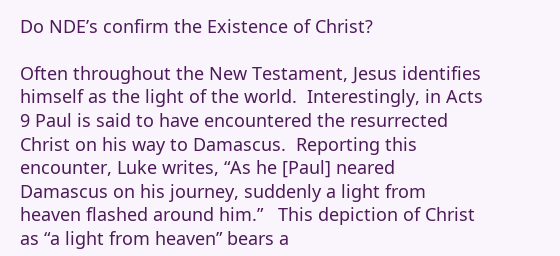Do NDE’s confirm the Existence of Christ?

Often throughout the New Testament, Jesus identifies himself as the light of the world.  Interestingly, in Acts 9 Paul is said to have encountered the resurrected Christ on his way to Damascus.  Reporting this encounter, Luke writes, “As he [Paul] neared Damascus on his journey, suddenly a light from heaven flashed around him.”   This depiction of Christ as “a light from heaven” bears a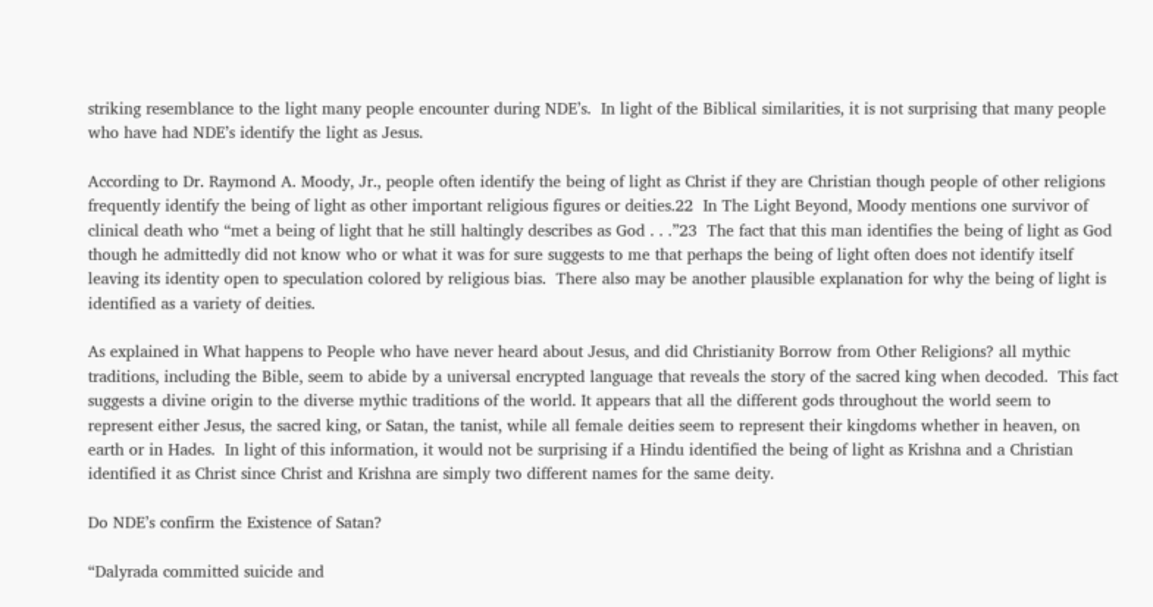striking resemblance to the light many people encounter during NDE’s.  In light of the Biblical similarities, it is not surprising that many people who have had NDE’s identify the light as Jesus.

According to Dr. Raymond A. Moody, Jr., people often identify the being of light as Christ if they are Christian though people of other religions frequently identify the being of light as other important religious figures or deities.22  In The Light Beyond, Moody mentions one survivor of clinical death who “met a being of light that he still haltingly describes as God . . .”23  The fact that this man identifies the being of light as God though he admittedly did not know who or what it was for sure suggests to me that perhaps the being of light often does not identify itself leaving its identity open to speculation colored by religious bias.  There also may be another plausible explanation for why the being of light is identified as a variety of deities.

As explained in What happens to People who have never heard about Jesus, and did Christianity Borrow from Other Religions? all mythic traditions, including the Bible, seem to abide by a universal encrypted language that reveals the story of the sacred king when decoded.  This fact suggests a divine origin to the diverse mythic traditions of the world. It appears that all the different gods throughout the world seem to represent either Jesus, the sacred king, or Satan, the tanist, while all female deities seem to represent their kingdoms whether in heaven, on earth or in Hades.  In light of this information, it would not be surprising if a Hindu identified the being of light as Krishna and a Christian identified it as Christ since Christ and Krishna are simply two different names for the same deity.

Do NDE’s confirm the Existence of Satan?

“Dalyrada committed suicide and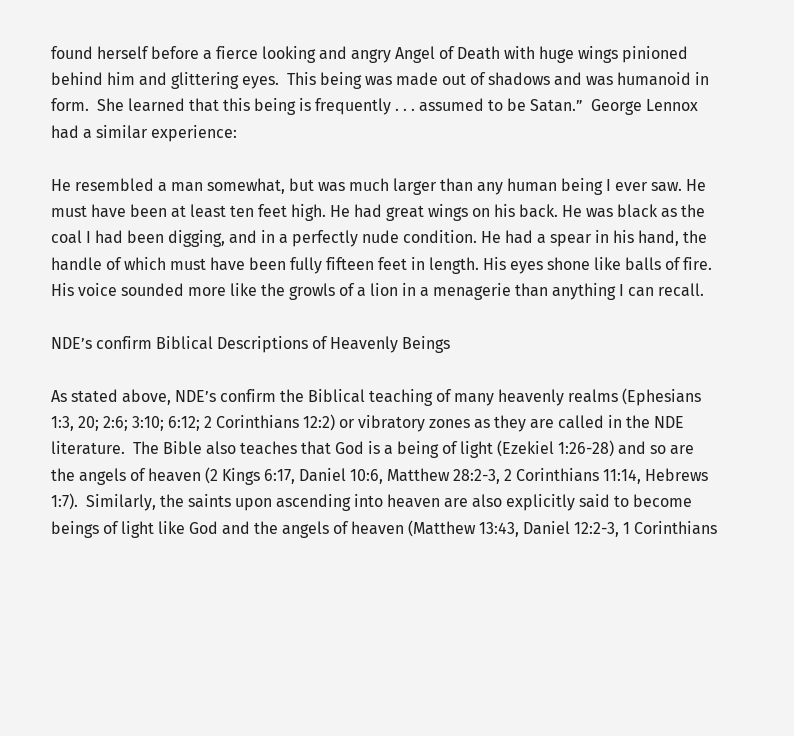found herself before a fierce looking and angry Angel of Death with huge wings pinioned behind him and glittering eyes.  This being was made out of shadows and was humanoid in form.  She learned that this being is frequently . . . assumed to be Satan.”  George Lennox had a similar experience:

He resembled a man somewhat, but was much larger than any human being I ever saw. He must have been at least ten feet high. He had great wings on his back. He was black as the coal I had been digging, and in a perfectly nude condition. He had a spear in his hand, the handle of which must have been fully fifteen feet in length. His eyes shone like balls of fire. His voice sounded more like the growls of a lion in a menagerie than anything I can recall.

NDE’s confirm Biblical Descriptions of Heavenly Beings

As stated above, NDE’s confirm the Biblical teaching of many heavenly realms (Ephesians 1:3, 20; 2:6; 3:10; 6:12; 2 Corinthians 12:2) or vibratory zones as they are called in the NDE literature.  The Bible also teaches that God is a being of light (Ezekiel 1:26-28) and so are the angels of heaven (2 Kings 6:17, Daniel 10:6, Matthew 28:2-3, 2 Corinthians 11:14, Hebrews 1:7).  Similarly, the saints upon ascending into heaven are also explicitly said to become beings of light like God and the angels of heaven (Matthew 13:43, Daniel 12:2-3, 1 Corinthians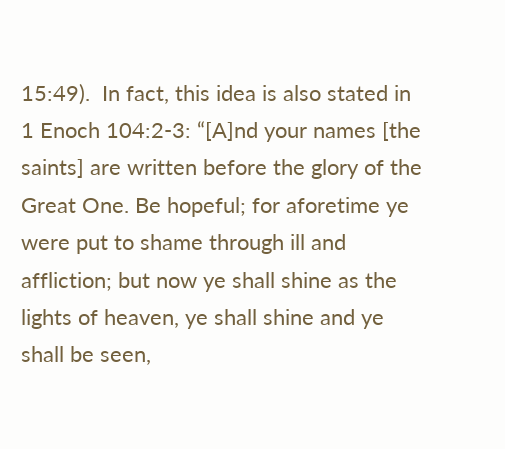15:49).  In fact, this idea is also stated in 1 Enoch 104:2-3: “[A]nd your names [the saints] are written before the glory of the Great One. Be hopeful; for aforetime ye were put to shame through ill and affliction; but now ye shall shine as the lights of heaven, ye shall shine and ye shall be seen,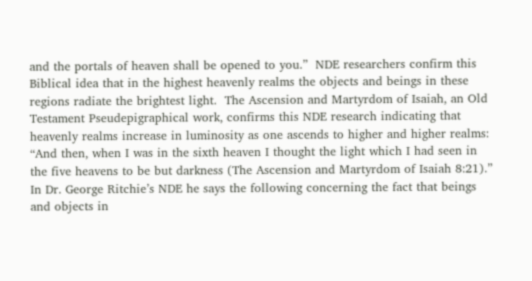and the portals of heaven shall be opened to you.”  NDE researchers confirm this Biblical idea that in the highest heavenly realms the objects and beings in these regions radiate the brightest light.  The Ascension and Martyrdom of Isaiah, an Old Testament Pseudepigraphical work, confirms this NDE research indicating that heavenly realms increase in luminosity as one ascends to higher and higher realms: “And then, when I was in the sixth heaven I thought the light which I had seen in the five heavens to be but darkness (The Ascension and Martyrdom of Isaiah 8:21).” In Dr. George Ritchie’s NDE he says the following concerning the fact that beings and objects in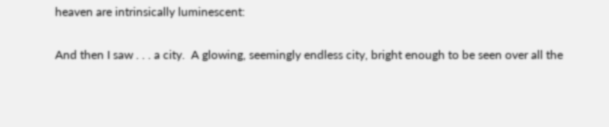heaven are intrinsically luminescent:

And then I saw . . . a city.  A glowing, seemingly endless city, bright enough to be seen over all the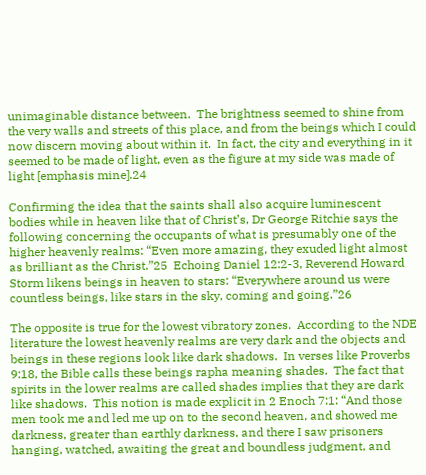unimaginable distance between.  The brightness seemed to shine from the very walls and streets of this place, and from the beings which I could now discern moving about within it.  In fact, the city and everything in it seemed to be made of light, even as the figure at my side was made of light [emphasis mine].24

Confirming the idea that the saints shall also acquire luminescent bodies while in heaven like that of Christ’s, Dr George Ritchie says the following concerning the occupants of what is presumably one of the higher heavenly realms: “Even more amazing, they exuded light almost as brilliant as the Christ.”25  Echoing Daniel 12:2-3, Reverend Howard Storm likens beings in heaven to stars: “Everywhere around us were countless beings, like stars in the sky, coming and going.”26

The opposite is true for the lowest vibratory zones.  According to the NDE literature the lowest heavenly realms are very dark and the objects and beings in these regions look like dark shadows.  In verses like Proverbs 9:18, the Bible calls these beings rapha meaning shades.  The fact that spirits in the lower realms are called shades implies that they are dark like shadows.  This notion is made explicit in 2 Enoch 7:1: “And those men took me and led me up on to the second heaven, and showed me darkness, greater than earthly darkness, and there I saw prisoners hanging, watched, awaiting the great and boundless judgment, and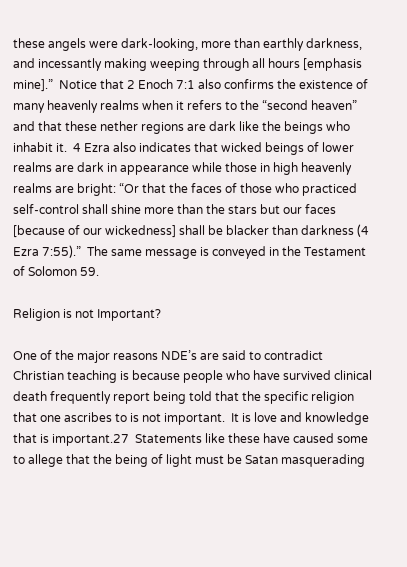these angels were dark-looking, more than earthly darkness, and incessantly making weeping through all hours [emphasis mine].”  Notice that 2 Enoch 7:1 also confirms the existence of many heavenly realms when it refers to the “second heaven” and that these nether regions are dark like the beings who inhabit it.  4 Ezra also indicates that wicked beings of lower realms are dark in appearance while those in high heavenly realms are bright: “Or that the faces of those who practiced self-control shall shine more than the stars but our faces [because of our wickedness] shall be blacker than darkness (4 Ezra 7:55).”  The same message is conveyed in the Testament of Solomon 59.

Religion is not Important?

One of the major reasons NDE’s are said to contradict Christian teaching is because people who have survived clinical death frequently report being told that the specific religion that one ascribes to is not important.  It is love and knowledge that is important.27  Statements like these have caused some to allege that the being of light must be Satan masquerading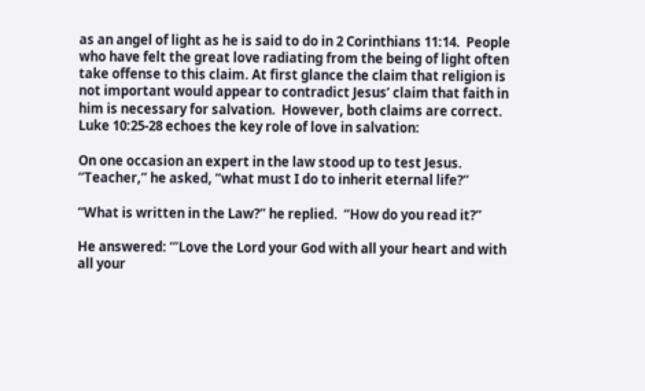as an angel of light as he is said to do in 2 Corinthians 11:14.  People who have felt the great love radiating from the being of light often take offense to this claim. At first glance the claim that religion is not important would appear to contradict Jesus’ claim that faith in him is necessary for salvation.  However, both claims are correct.  Luke 10:25-28 echoes the key role of love in salvation:

On one occasion an expert in the law stood up to test Jesus.  “Teacher,” he asked, “what must I do to inherit eternal life?”

“What is written in the Law?” he replied.  “How do you read it?”

He answered: “’Love the Lord your God with all your heart and with all your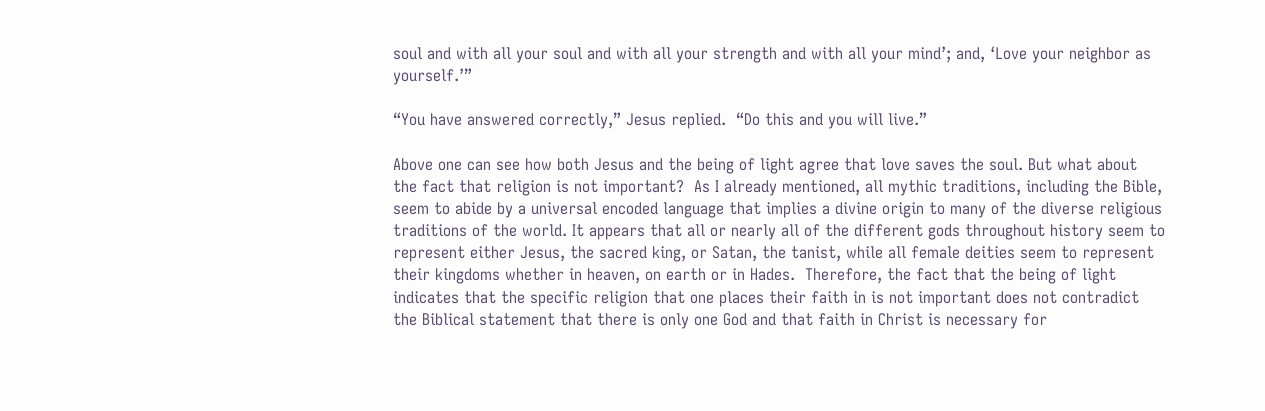soul and with all your soul and with all your strength and with all your mind’; and, ‘Love your neighbor as yourself.’”

“You have answered correctly,” Jesus replied.  “Do this and you will live.”

Above one can see how both Jesus and the being of light agree that love saves the soul. But what about the fact that religion is not important?  As I already mentioned, all mythic traditions, including the Bible, seem to abide by a universal encoded language that implies a divine origin to many of the diverse religious traditions of the world. It appears that all or nearly all of the different gods throughout history seem to represent either Jesus, the sacred king, or Satan, the tanist, while all female deities seem to represent their kingdoms whether in heaven, on earth or in Hades.  Therefore, the fact that the being of light indicates that the specific religion that one places their faith in is not important does not contradict the Biblical statement that there is only one God and that faith in Christ is necessary for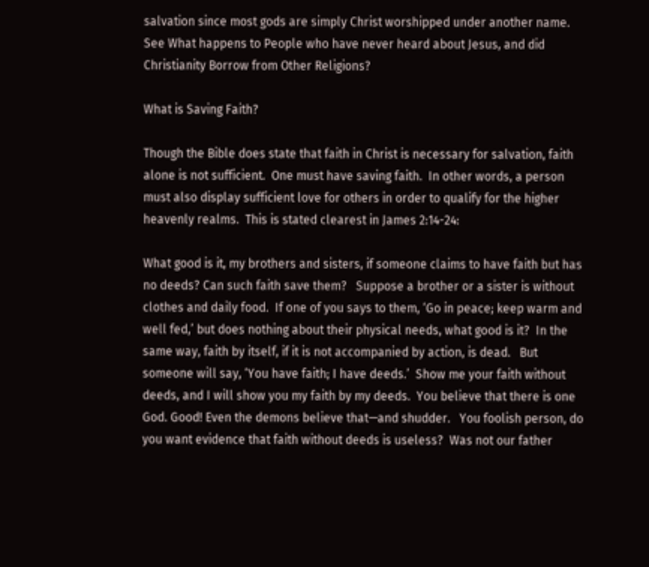salvation since most gods are simply Christ worshipped under another name.  See What happens to People who have never heard about Jesus, and did Christianity Borrow from Other Religions?

What is Saving Faith?

Though the Bible does state that faith in Christ is necessary for salvation, faith alone is not sufficient.  One must have saving faith.  In other words, a person must also display sufficient love for others in order to qualify for the higher heavenly realms.  This is stated clearest in James 2:14-24:

What good is it, my brothers and sisters, if someone claims to have faith but has no deeds? Can such faith save them?   Suppose a brother or a sister is without clothes and daily food.  If one of you says to them, ‘Go in peace; keep warm and well fed,’ but does nothing about their physical needs, what good is it?  In the same way, faith by itself, if it is not accompanied by action, is dead.   But someone will say, ‘You have faith; I have deeds.’  Show me your faith without deeds, and I will show you my faith by my deeds.  You believe that there is one God. Good! Even the demons believe that—and shudder.   You foolish person, do you want evidence that faith without deeds is useless?  Was not our father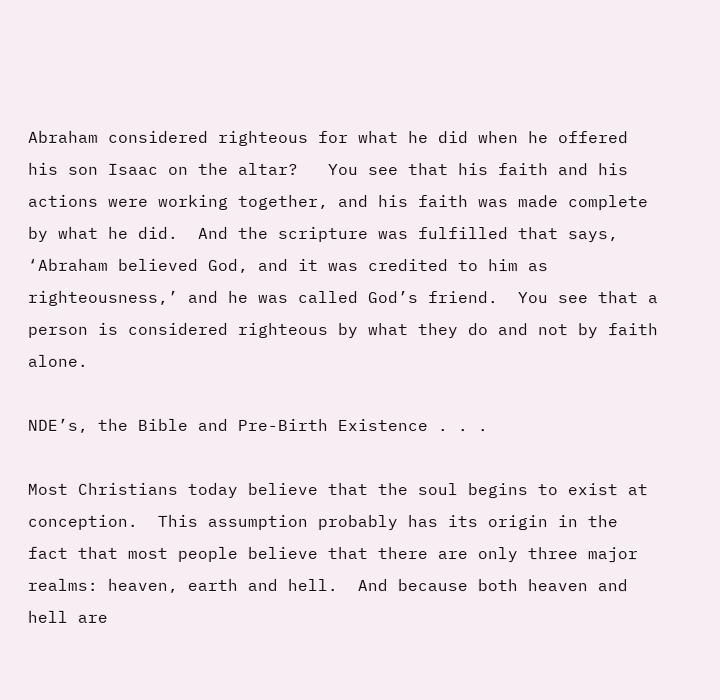Abraham considered righteous for what he did when he offered his son Isaac on the altar?   You see that his faith and his actions were working together, and his faith was made complete by what he did.  And the scripture was fulfilled that says, ‘Abraham believed God, and it was credited to him as righteousness,’ and he was called God’s friend.  You see that a person is considered righteous by what they do and not by faith alone.

NDE’s, the Bible and Pre-Birth Existence . . .

Most Christians today believe that the soul begins to exist at conception.  This assumption probably has its origin in the fact that most people believe that there are only three major realms: heaven, earth and hell.  And because both heaven and hell are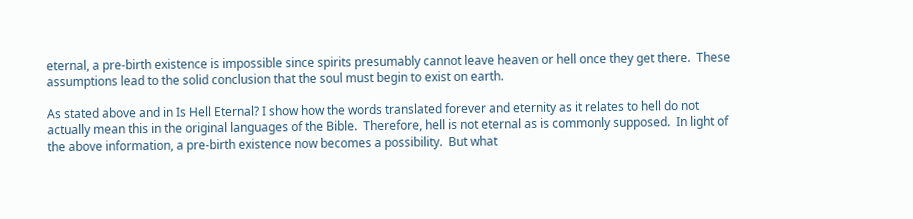eternal, a pre-birth existence is impossible since spirits presumably cannot leave heaven or hell once they get there.  These assumptions lead to the solid conclusion that the soul must begin to exist on earth.

As stated above and in Is Hell Eternal? I show how the words translated forever and eternity as it relates to hell do not actually mean this in the original languages of the Bible.  Therefore, hell is not eternal as is commonly supposed.  In light of the above information, a pre-birth existence now becomes a possibility.  But what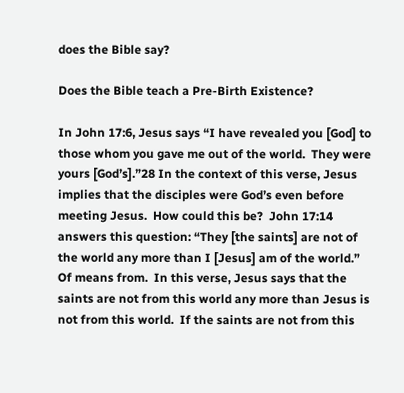does the Bible say?

Does the Bible teach a Pre-Birth Existence?

In John 17:6, Jesus says “I have revealed you [God] to those whom you gave me out of the world.  They were yours [God’s].”28 In the context of this verse, Jesus implies that the disciples were God’s even before meeting Jesus.  How could this be?  John 17:14 answers this question: “They [the saints] are not of the world any more than I [Jesus] am of the world.”  Of means from.  In this verse, Jesus says that the saints are not from this world any more than Jesus is not from this world.  If the saints are not from this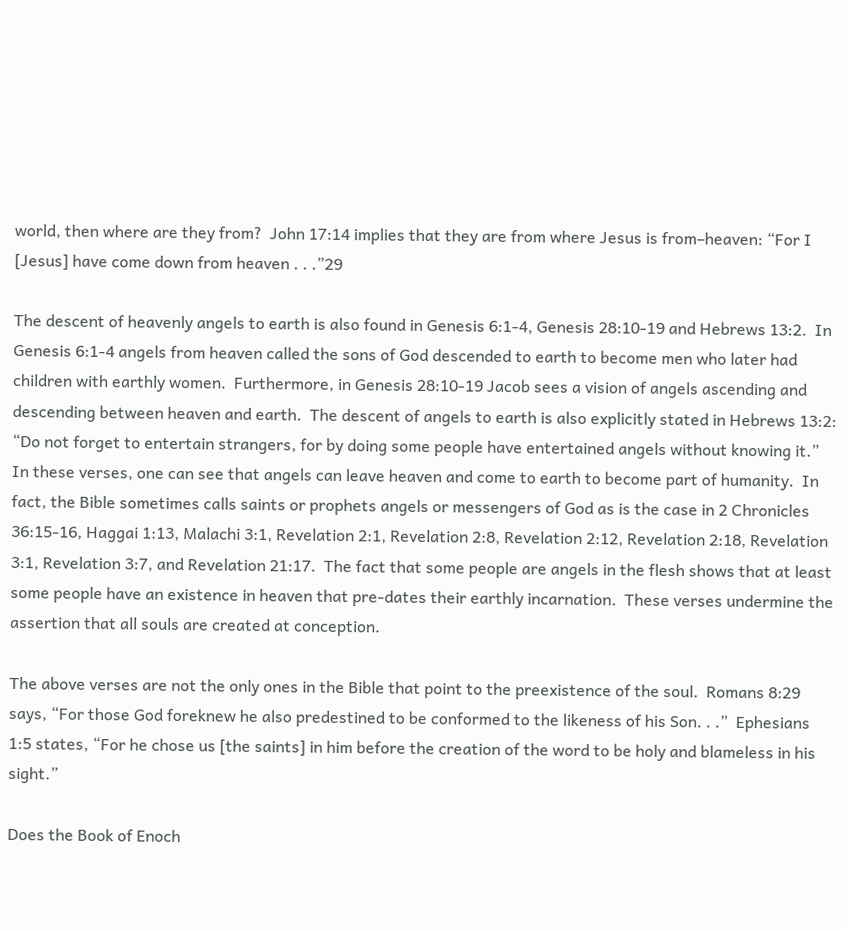world, then where are they from?  John 17:14 implies that they are from where Jesus is from–heaven: “For I [Jesus] have come down from heaven . . .”29

The descent of heavenly angels to earth is also found in Genesis 6:1-4, Genesis 28:10-19 and Hebrews 13:2.  In Genesis 6:1-4 angels from heaven called the sons of God descended to earth to become men who later had children with earthly women.  Furthermore, in Genesis 28:10-19 Jacob sees a vision of angels ascending and descending between heaven and earth.  The descent of angels to earth is also explicitly stated in Hebrews 13:2: “Do not forget to entertain strangers, for by doing some people have entertained angels without knowing it.”  In these verses, one can see that angels can leave heaven and come to earth to become part of humanity.  In fact, the Bible sometimes calls saints or prophets angels or messengers of God as is the case in 2 Chronicles 36:15-16, Haggai 1:13, Malachi 3:1, Revelation 2:1, Revelation 2:8, Revelation 2:12, Revelation 2:18, Revelation 3:1, Revelation 3:7, and Revelation 21:17.  The fact that some people are angels in the flesh shows that at least some people have an existence in heaven that pre-dates their earthly incarnation.  These verses undermine the assertion that all souls are created at conception.

The above verses are not the only ones in the Bible that point to the preexistence of the soul.  Romans 8:29 says, “For those God foreknew he also predestined to be conformed to the likeness of his Son. . .”  Ephesians 1:5 states, “For he chose us [the saints] in him before the creation of the word to be holy and blameless in his sight.”

Does the Book of Enoch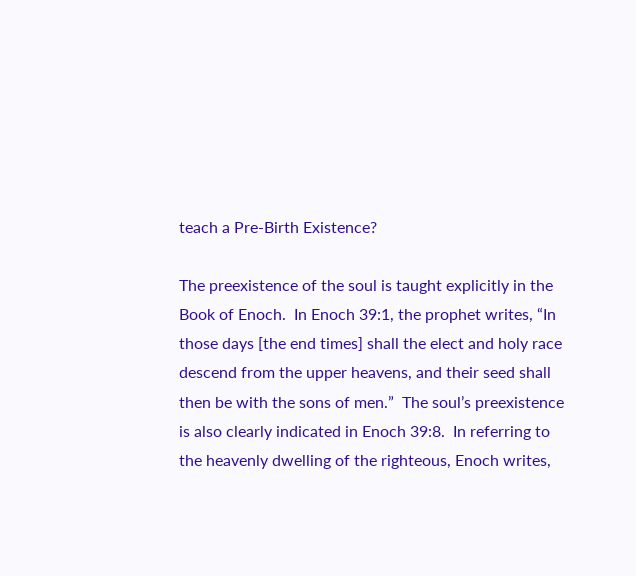teach a Pre-Birth Existence?

The preexistence of the soul is taught explicitly in the Book of Enoch.  In Enoch 39:1, the prophet writes, “In those days [the end times] shall the elect and holy race descend from the upper heavens, and their seed shall then be with the sons of men.”  The soul’s preexistence is also clearly indicated in Enoch 39:8.  In referring to the heavenly dwelling of the righteous, Enoch writes,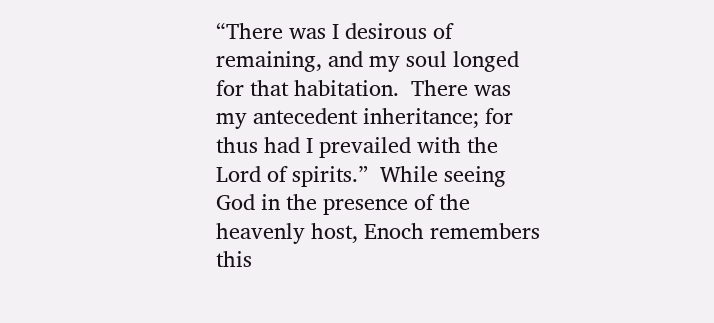“There was I desirous of remaining, and my soul longed for that habitation.  There was my antecedent inheritance; for thus had I prevailed with the Lord of spirits.”  While seeing God in the presence of the heavenly host, Enoch remembers this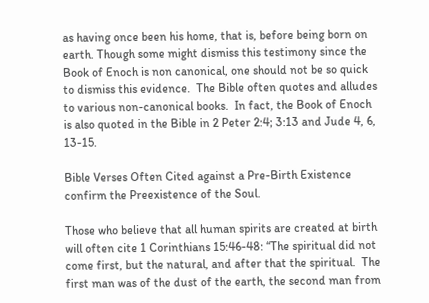as having once been his home, that is, before being born on earth. Though some might dismiss this testimony since the Book of Enoch is non canonical, one should not be so quick to dismiss this evidence.  The Bible often quotes and alludes to various non-canonical books.  In fact, the Book of Enoch is also quoted in the Bible in 2 Peter 2:4; 3:13 and Jude 4, 6, 13-15.

Bible Verses Often Cited against a Pre-Birth Existence confirm the Preexistence of the Soul.

Those who believe that all human spirits are created at birth will often cite 1 Corinthians 15:46-48: “The spiritual did not come first, but the natural, and after that the spiritual.  The first man was of the dust of the earth, the second man from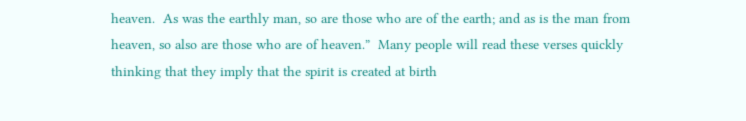heaven.  As was the earthly man, so are those who are of the earth; and as is the man from heaven, so also are those who are of heaven.”  Many people will read these verses quickly thinking that they imply that the spirit is created at birth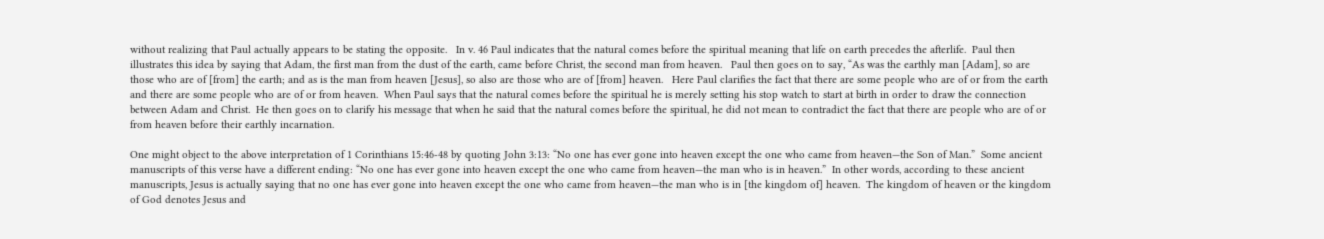without realizing that Paul actually appears to be stating the opposite.   In v. 46 Paul indicates that the natural comes before the spiritual meaning that life on earth precedes the afterlife.  Paul then illustrates this idea by saying that Adam, the first man from the dust of the earth, came before Christ, the second man from heaven.   Paul then goes on to say, “As was the earthly man [Adam], so are those who are of [from] the earth; and as is the man from heaven [Jesus], so also are those who are of [from] heaven.   Here Paul clarifies the fact that there are some people who are of or from the earth and there are some people who are of or from heaven.  When Paul says that the natural comes before the spiritual he is merely setting his stop watch to start at birth in order to draw the connection between Adam and Christ.  He then goes on to clarify his message that when he said that the natural comes before the spiritual, he did not mean to contradict the fact that there are people who are of or from heaven before their earthly incarnation.

One might object to the above interpretation of 1 Corinthians 15:46-48 by quoting John 3:13: “No one has ever gone into heaven except the one who came from heaven—the Son of Man.”  Some ancient manuscripts of this verse have a different ending: “No one has ever gone into heaven except the one who came from heaven—the man who is in heaven.”  In other words, according to these ancient manuscripts, Jesus is actually saying that no one has ever gone into heaven except the one who came from heaven—the man who is in [the kingdom of] heaven.  The kingdom of heaven or the kingdom of God denotes Jesus and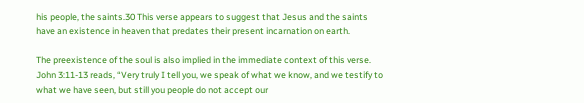his people, the saints.30 This verse appears to suggest that Jesus and the saints have an existence in heaven that predates their present incarnation on earth.

The preexistence of the soul is also implied in the immediate context of this verse.  John 3:11-13 reads, “Very truly I tell you, we speak of what we know, and we testify to what we have seen, but still you people do not accept our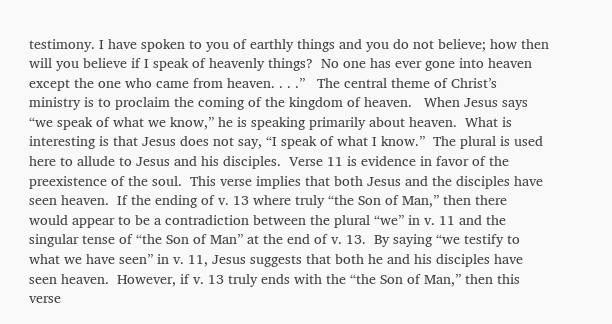testimony. I have spoken to you of earthly things and you do not believe; how then will you believe if I speak of heavenly things?  No one has ever gone into heaven except the one who came from heaven. . . .”   The central theme of Christ’s ministry is to proclaim the coming of the kingdom of heaven.   When Jesus says “we speak of what we know,” he is speaking primarily about heaven.  What is interesting is that Jesus does not say, “I speak of what I know.”  The plural is used here to allude to Jesus and his disciples.  Verse 11 is evidence in favor of the preexistence of the soul.  This verse implies that both Jesus and the disciples have seen heaven.  If the ending of v. 13 where truly “the Son of Man,” then there would appear to be a contradiction between the plural “we” in v. 11 and the singular tense of “the Son of Man” at the end of v. 13.  By saying “we testify to what we have seen” in v. 11, Jesus suggests that both he and his disciples have seen heaven.  However, if v. 13 truly ends with the “the Son of Man,” then this verse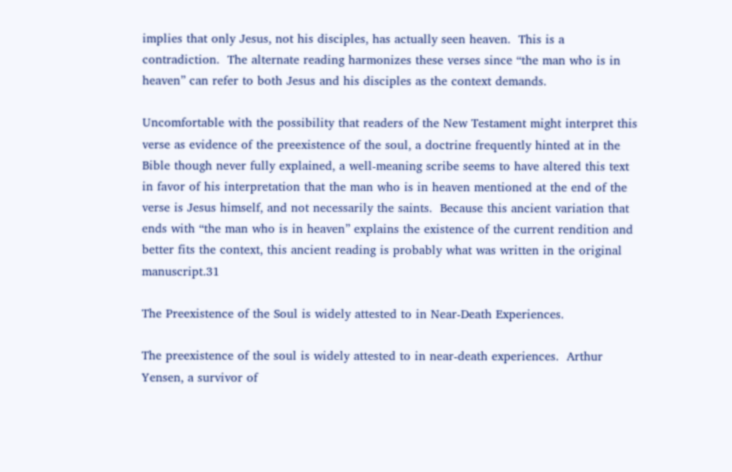implies that only Jesus, not his disciples, has actually seen heaven.  This is a contradiction.  The alternate reading harmonizes these verses since “the man who is in heaven” can refer to both Jesus and his disciples as the context demands.

Uncomfortable with the possibility that readers of the New Testament might interpret this verse as evidence of the preexistence of the soul, a doctrine frequently hinted at in the Bible though never fully explained, a well-meaning scribe seems to have altered this text in favor of his interpretation that the man who is in heaven mentioned at the end of the verse is Jesus himself, and not necessarily the saints.  Because this ancient variation that ends with “the man who is in heaven” explains the existence of the current rendition and better fits the context, this ancient reading is probably what was written in the original manuscript.31

The Preexistence of the Soul is widely attested to in Near-Death Experiences.

The preexistence of the soul is widely attested to in near-death experiences.  Arthur Yensen, a survivor of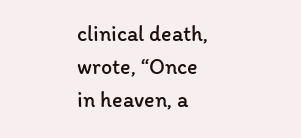clinical death, wrote, “Once in heaven, a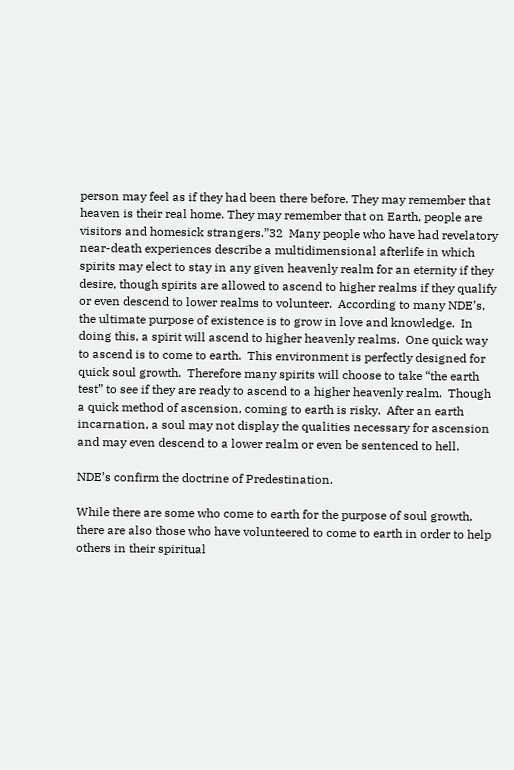person may feel as if they had been there before. They may remember that heaven is their real home. They may remember that on Earth, people are visitors and homesick strangers.”32  Many people who have had revelatory near-death experiences describe a multidimensional afterlife in which spirits may elect to stay in any given heavenly realm for an eternity if they desire, though spirits are allowed to ascend to higher realms if they qualify or even descend to lower realms to volunteer.  According to many NDE’s, the ultimate purpose of existence is to grow in love and knowledge.  In doing this, a spirit will ascend to higher heavenly realms.  One quick way to ascend is to come to earth.  This environment is perfectly designed for quick soul growth.  Therefore many spirits will choose to take “the earth test” to see if they are ready to ascend to a higher heavenly realm.  Though a quick method of ascension, coming to earth is risky.  After an earth incarnation, a soul may not display the qualities necessary for ascension and may even descend to a lower realm or even be sentenced to hell.

NDE’s confirm the doctrine of Predestination.

While there are some who come to earth for the purpose of soul growth, there are also those who have volunteered to come to earth in order to help others in their spiritual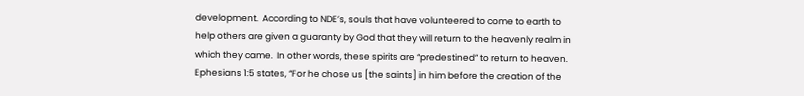development.  According to NDE’s, souls that have volunteered to come to earth to help others are given a guaranty by God that they will return to the heavenly realm in which they came.  In other words, these spirits are “predestined” to return to heaven.  Ephesians 1:5 states, “For he chose us [the saints] in him before the creation of the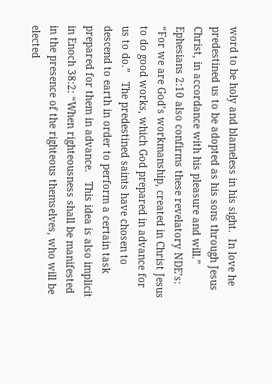word to be holy and blameless in his sight.  In love he predestined us to be adopted as his sons through Jesus Christ, in accordance with his pleasure and will.”  Ephesians 2:10 also confirms these revelatory NDE’s: “For we are God’s workmanship, created in Christ Jesus to do good works, which God prepared in advance for us to do.”   The predestined saints have chosen to descend to earth in order to perform a certain task prepared for them in advance.   This idea is also implicit in Enoch 38:2: “When righteousness shall be manifested in the presence of the righteous themselves, who will be elected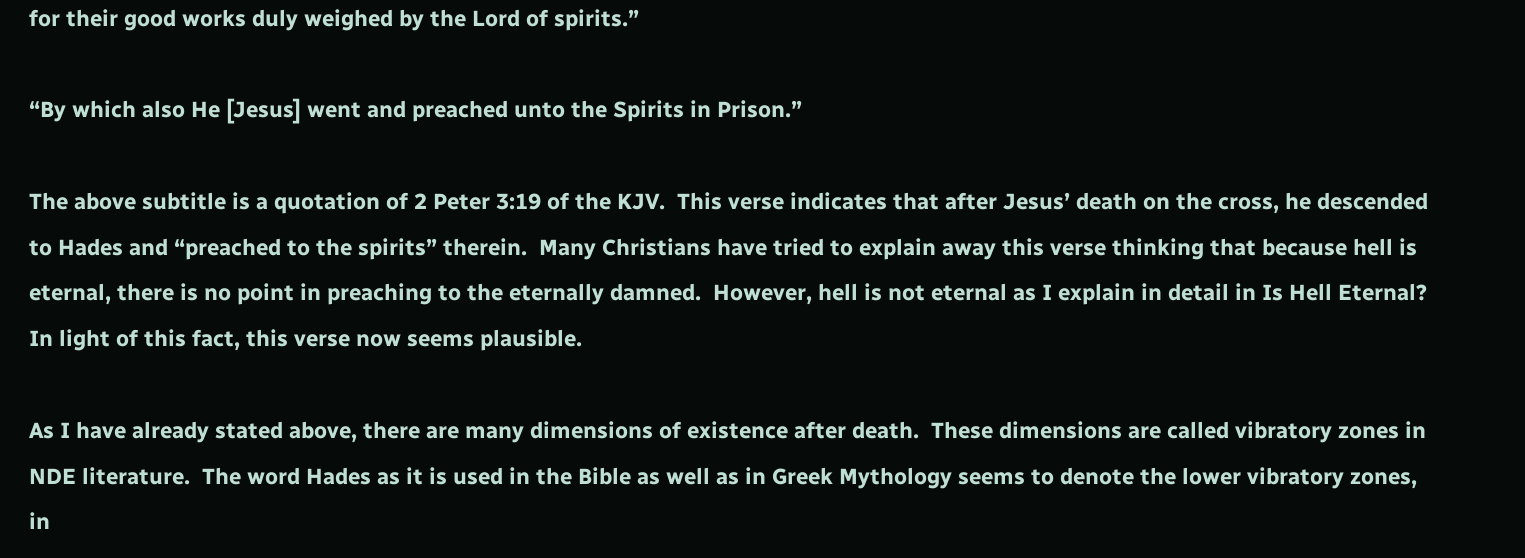for their good works duly weighed by the Lord of spirits.”

“By which also He [Jesus] went and preached unto the Spirits in Prison.”

The above subtitle is a quotation of 2 Peter 3:19 of the KJV.  This verse indicates that after Jesus’ death on the cross, he descended to Hades and “preached to the spirits” therein.  Many Christians have tried to explain away this verse thinking that because hell is eternal, there is no point in preaching to the eternally damned.  However, hell is not eternal as I explain in detail in Is Hell Eternal?  In light of this fact, this verse now seems plausible.

As I have already stated above, there are many dimensions of existence after death.  These dimensions are called vibratory zones in NDE literature.  The word Hades as it is used in the Bible as well as in Greek Mythology seems to denote the lower vibratory zones, in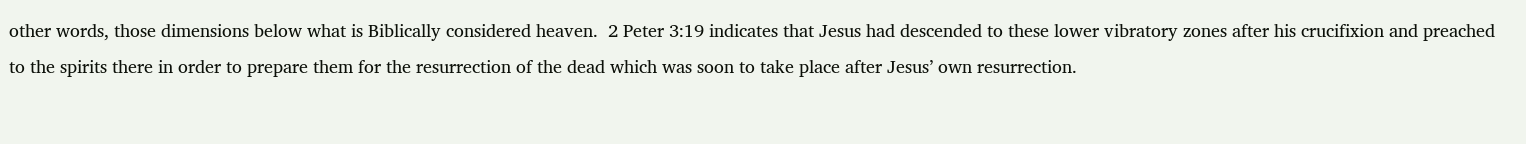other words, those dimensions below what is Biblically considered heaven.  2 Peter 3:19 indicates that Jesus had descended to these lower vibratory zones after his crucifixion and preached to the spirits there in order to prepare them for the resurrection of the dead which was soon to take place after Jesus’ own resurrection.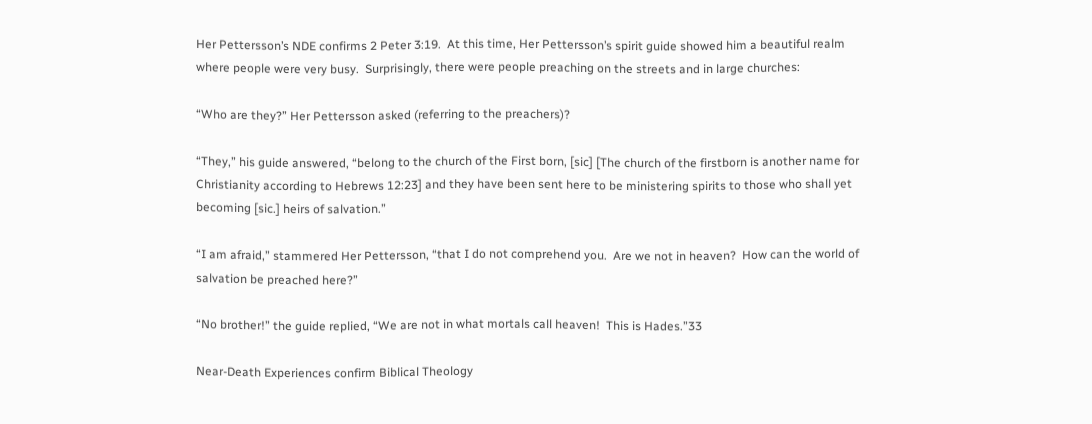Her Pettersson’s NDE confirms 2 Peter 3:19.  At this time, Her Pettersson’s spirit guide showed him a beautiful realm where people were very busy.  Surprisingly, there were people preaching on the streets and in large churches:

“Who are they?” Her Pettersson asked (referring to the preachers)?

“They,” his guide answered, “belong to the church of the First born, [sic] [The church of the firstborn is another name for Christianity according to Hebrews 12:23] and they have been sent here to be ministering spirits to those who shall yet becoming [sic.] heirs of salvation.”

“I am afraid,” stammered Her Pettersson, “that I do not comprehend you.  Are we not in heaven?  How can the world of salvation be preached here?”

“No brother!” the guide replied, “We are not in what mortals call heaven!  This is Hades.”33

Near-Death Experiences confirm Biblical Theology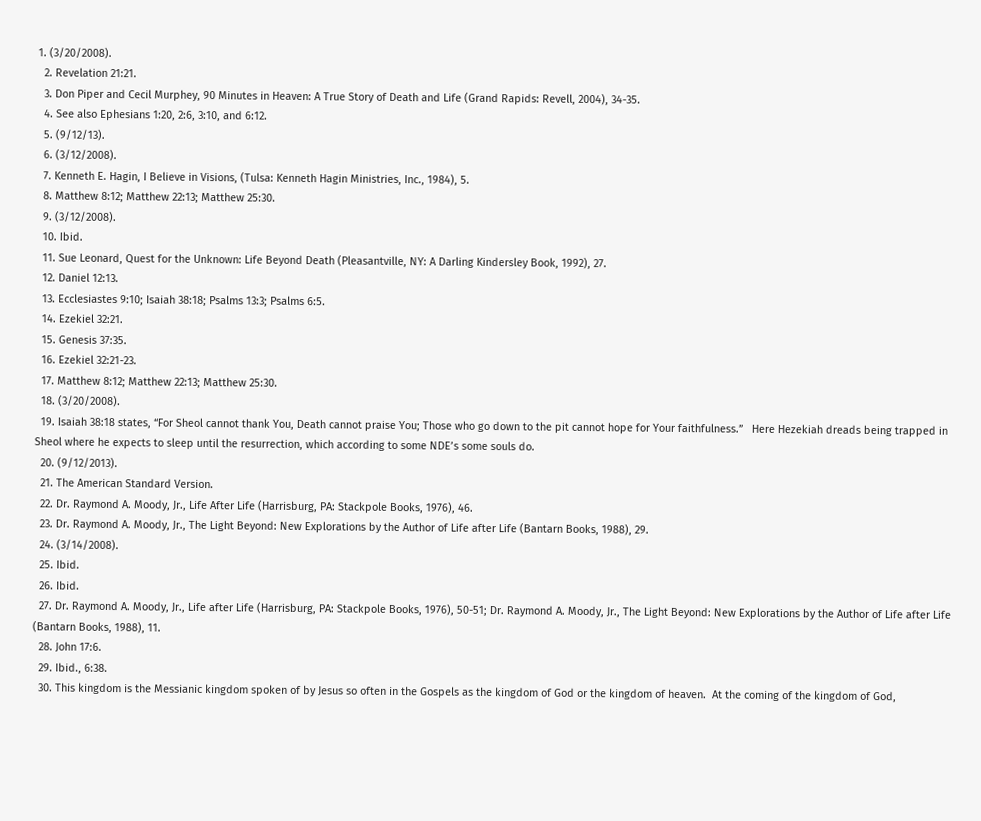1. (3/20/2008).
  2. Revelation 21:21.
  3. Don Piper and Cecil Murphey, 90 Minutes in Heaven: A True Story of Death and Life (Grand Rapids: Revell, 2004), 34-35.
  4. See also Ephesians 1:20, 2:6, 3:10, and 6:12.
  5. (9/12/13).
  6. (3/12/2008).
  7. Kenneth E. Hagin, I Believe in Visions, (Tulsa: Kenneth Hagin Ministries, Inc., 1984), 5.
  8. Matthew 8:12; Matthew 22:13; Matthew 25:30.
  9. (3/12/2008).
  10. Ibid.
  11. Sue Leonard, Quest for the Unknown: Life Beyond Death (Pleasantville, NY: A Darling Kindersley Book, 1992), 27.
  12. Daniel 12:13.
  13. Ecclesiastes 9:10; Isaiah 38:18; Psalms 13:3; Psalms 6:5.
  14. Ezekiel 32:21.
  15. Genesis 37:35.
  16. Ezekiel 32:21-23.
  17. Matthew 8:12; Matthew 22:13; Matthew 25:30.
  18. (3/20/2008).
  19. Isaiah 38:18 states, “For Sheol cannot thank You, Death cannot praise You; Those who go down to the pit cannot hope for Your faithfulness.”   Here Hezekiah dreads being trapped in Sheol where he expects to sleep until the resurrection, which according to some NDE’s some souls do.
  20. (9/12/2013).
  21. The American Standard Version.
  22. Dr. Raymond A. Moody, Jr., Life After Life (Harrisburg, PA: Stackpole Books, 1976), 46.
  23. Dr. Raymond A. Moody, Jr., The Light Beyond: New Explorations by the Author of Life after Life (Bantarn Books, 1988), 29.
  24. (3/14/2008).
  25. Ibid.
  26. Ibid.
  27. Dr. Raymond A. Moody, Jr., Life after Life (Harrisburg, PA: Stackpole Books, 1976), 50-51; Dr. Raymond A. Moody, Jr., The Light Beyond: New Explorations by the Author of Life after Life (Bantarn Books, 1988), 11.
  28. John 17:6.
  29. Ibid., 6:38.
  30. This kingdom is the Messianic kingdom spoken of by Jesus so often in the Gospels as the kingdom of God or the kingdom of heaven.  At the coming of the kingdom of God,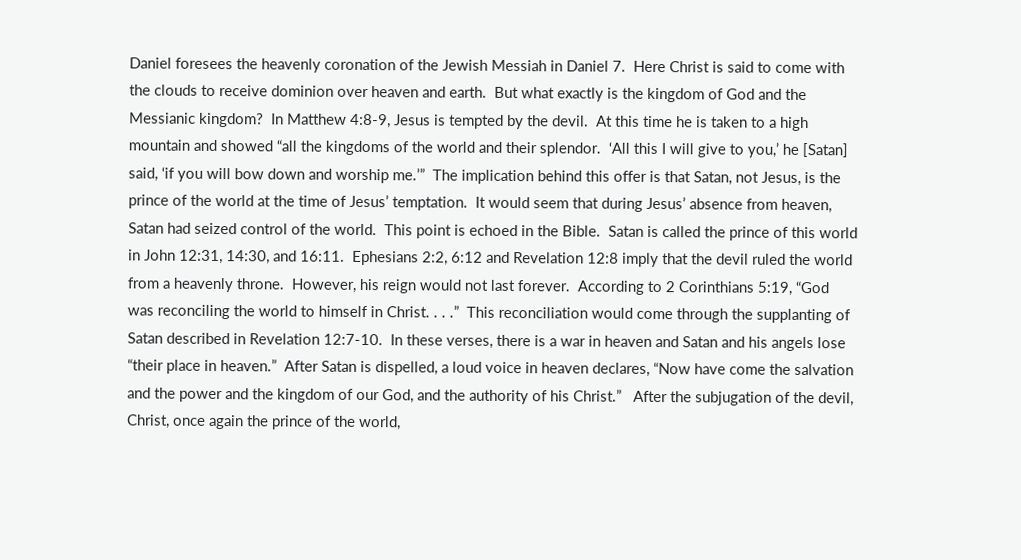Daniel foresees the heavenly coronation of the Jewish Messiah in Daniel 7.  Here Christ is said to come with the clouds to receive dominion over heaven and earth.  But what exactly is the kingdom of God and the Messianic kingdom?  In Matthew 4:8-9, Jesus is tempted by the devil.  At this time he is taken to a high mountain and showed “all the kingdoms of the world and their splendor.  ‘All this I will give to you,’ he [Satan] said, ‘if you will bow down and worship me.’”  The implication behind this offer is that Satan, not Jesus, is the prince of the world at the time of Jesus’ temptation.  It would seem that during Jesus’ absence from heaven, Satan had seized control of the world.  This point is echoed in the Bible.  Satan is called the prince of this world in John 12:31, 14:30, and 16:11.  Ephesians 2:2, 6:12 and Revelation 12:8 imply that the devil ruled the world from a heavenly throne.  However, his reign would not last forever.  According to 2 Corinthians 5:19, “God was reconciling the world to himself in Christ. . . .”  This reconciliation would come through the supplanting of Satan described in Revelation 12:7-10.  In these verses, there is a war in heaven and Satan and his angels lose “their place in heaven.”  After Satan is dispelled, a loud voice in heaven declares, “Now have come the salvation and the power and the kingdom of our God, and the authority of his Christ.”   After the subjugation of the devil, Christ, once again the prince of the world,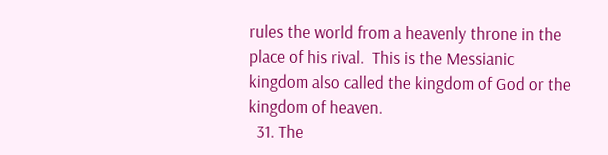rules the world from a heavenly throne in the place of his rival.  This is the Messianic kingdom also called the kingdom of God or the kingdom of heaven.
  31. The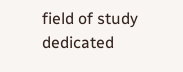field of study dedicated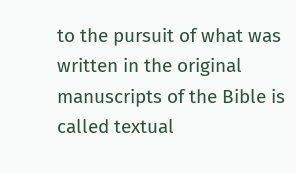to the pursuit of what was written in the original manuscripts of the Bible is called textual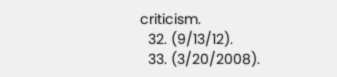criticism.
  32. (9/13/12).
  33. (3/20/2008).